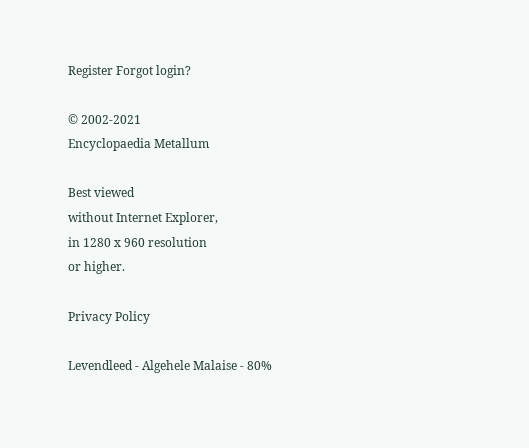Register Forgot login?

© 2002-2021
Encyclopaedia Metallum

Best viewed
without Internet Explorer,
in 1280 x 960 resolution
or higher.

Privacy Policy

Levendleed - Algehele Malaise - 80%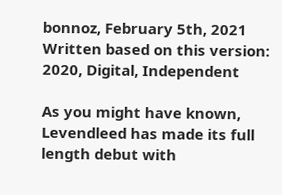bonnoz, February 5th, 2021
Written based on this version: 2020, Digital, Independent

As you might have known, Levendleed has made its full length debut with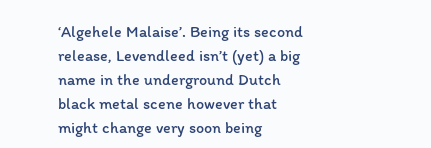‘Algehele Malaise’. Being its second release, Levendleed isn’t (yet) a big name in the underground Dutch black metal scene however that might change very soon being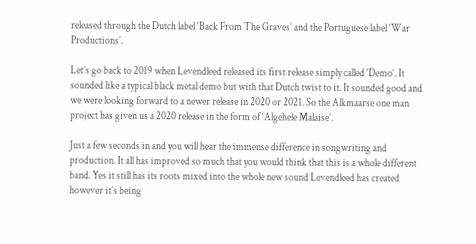released through the Dutch label ‘Back From The Graves’ and the Portuguese label ‘War Productions’.

Let’s go back to 2019 when Levendleed released its first release simply called ‘Demo’. It sounded like a typical black metal demo but with that Dutch twist to it. It sounded good and we were looking forward to a newer release in 2020 or 2021. So the Alkmaarse one man project has given us a 2020 release in the form of ‘Algehele Malaise’.

Just a few seconds in and you will hear the immense difference in songwriting and production. It all has improved so much that you would think that this is a whole different band. Yes it still has its roots mixed into the whole new sound Levendleed has created however it’s being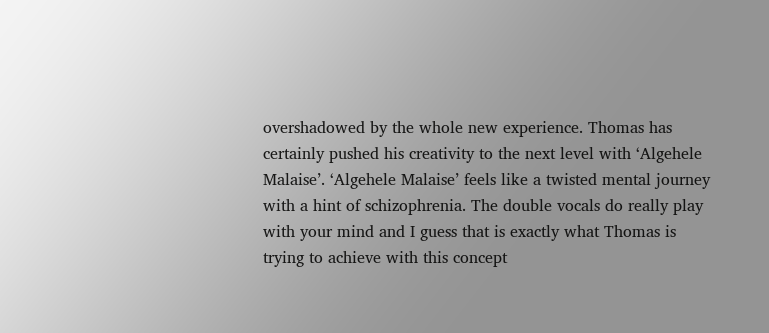overshadowed by the whole new experience. Thomas has certainly pushed his creativity to the next level with ‘Algehele Malaise’. ‘Algehele Malaise’ feels like a twisted mental journey with a hint of schizophrenia. The double vocals do really play with your mind and I guess that is exactly what Thomas is trying to achieve with this concept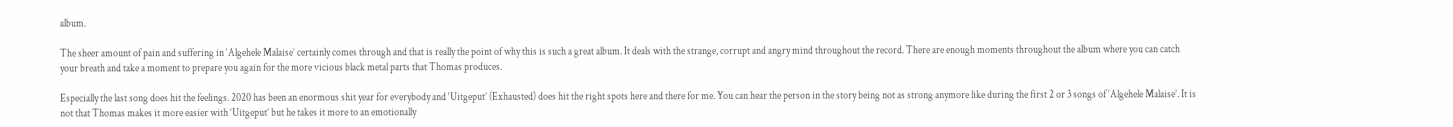album.

The sheer amount of pain and suffering in ‘Algehele Malaise’ certainly comes through and that is really the point of why this is such a great album. It deals with the strange, corrupt and angry mind throughout the record. There are enough moments throughout the album where you can catch your breath and take a moment to prepare you again for the more vicious black metal parts that Thomas produces.

Especially the last song does hit the feelings. 2020 has been an enormous shit year for everybody and ‘Uitgeput’ (Exhausted) does hit the right spots here and there for me. You can hear the person in the story being not as strong anymore like during the first 2 or 3 songs of ‘Algehele Malaise’. It is not that Thomas makes it more easier with ‘Uitgeput’ but he takes it more to an emotionally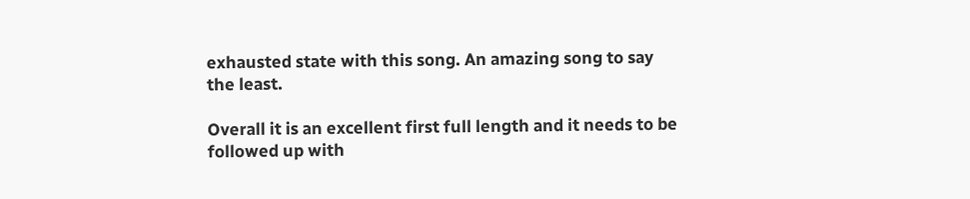exhausted state with this song. An amazing song to say the least.

Overall it is an excellent first full length and it needs to be followed up with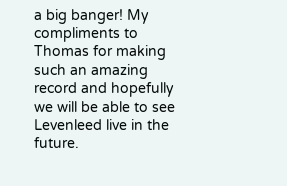a big banger! My compliments to Thomas for making such an amazing record and hopefully we will be able to see Levenleed live in the future.